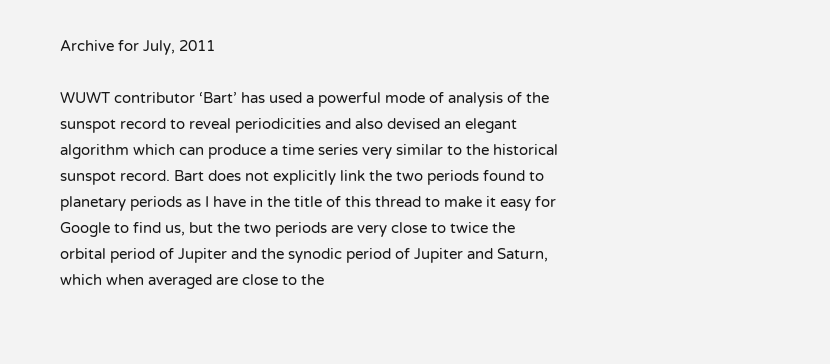Archive for July, 2011

WUWT contributor ‘Bart’ has used a powerful mode of analysis of the sunspot record to reveal periodicities and also devised an elegant algorithm which can produce a time series very similar to the historical sunspot record. Bart does not explicitly link the two periods found to planetary periods as I have in the title of this thread to make it easy for Google to find us, but the two periods are very close to twice the orbital period of Jupiter and the synodic period of Jupiter and Saturn, which when averaged are close to the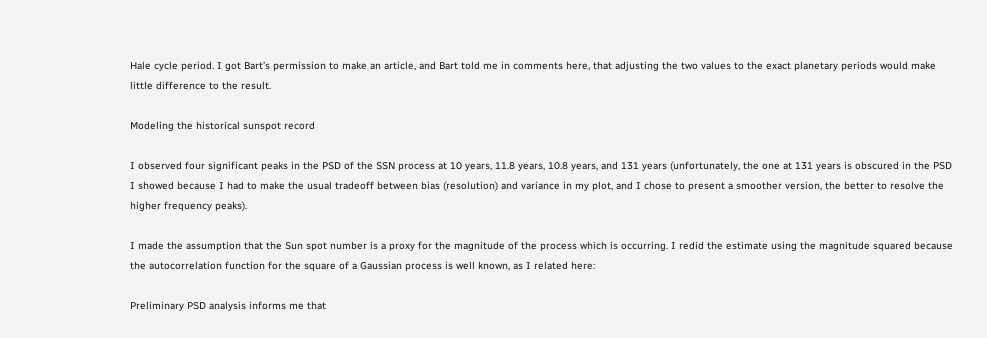Hale cycle period. I got Bart’s permission to make an article, and Bart told me in comments here, that adjusting the two values to the exact planetary periods would make little difference to the result.

Modeling the historical sunspot record

I observed four significant peaks in the PSD of the SSN process at 10 years, 11.8 years, 10.8 years, and 131 years (unfortunately, the one at 131 years is obscured in the PSD I showed because I had to make the usual tradeoff between bias (resolution) and variance in my plot, and I chose to present a smoother version, the better to resolve the higher frequency peaks).

I made the assumption that the Sun spot number is a proxy for the magnitude of the process which is occurring. I redid the estimate using the magnitude squared because the autocorrelation function for the square of a Gaussian process is well known, as I related here:

Preliminary PSD analysis informs me that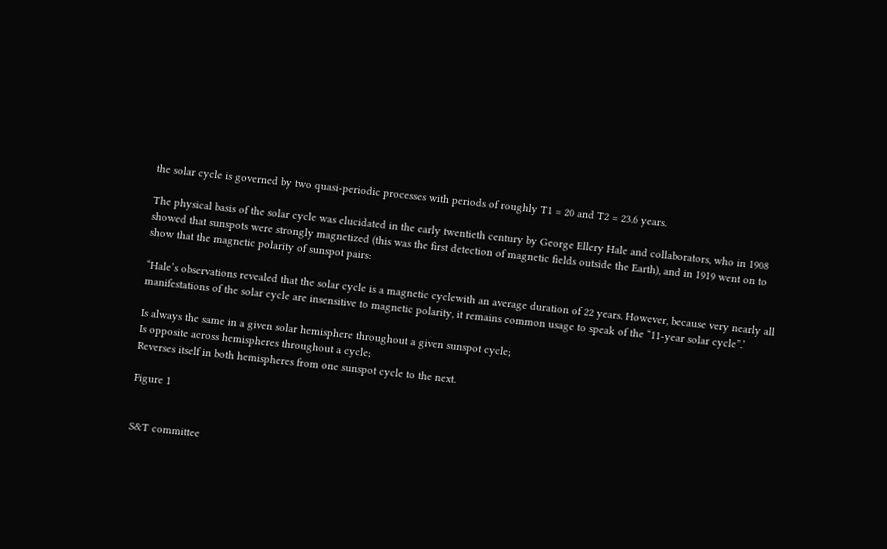the solar cycle is governed by two quasi-periodic processes with periods of roughly T1 = 20 and T2 = 23.6 years.

The physical basis of the solar cycle was elucidated in the early twentieth century by George Ellery Hale and collaborators, who in 1908 showed that sunspots were strongly magnetized (this was the first detection of magnetic fields outside the Earth), and in 1919 went on to show that the magnetic polarity of sunspot pairs:

“Hale’s observations revealed that the solar cycle is a magnetic cyclewith an average duration of 22 years. However, because very nearly all manifestations of the solar cycle are insensitive to magnetic polarity, it remains common usage to speak of the “11-year solar cycle”.’

Is always the same in a given solar hemisphere throughout a given sunspot cycle;
Is opposite across hemispheres throughout a cycle;
Reverses itself in both hemispheres from one sunspot cycle to the next.

Figure 1


S&T committee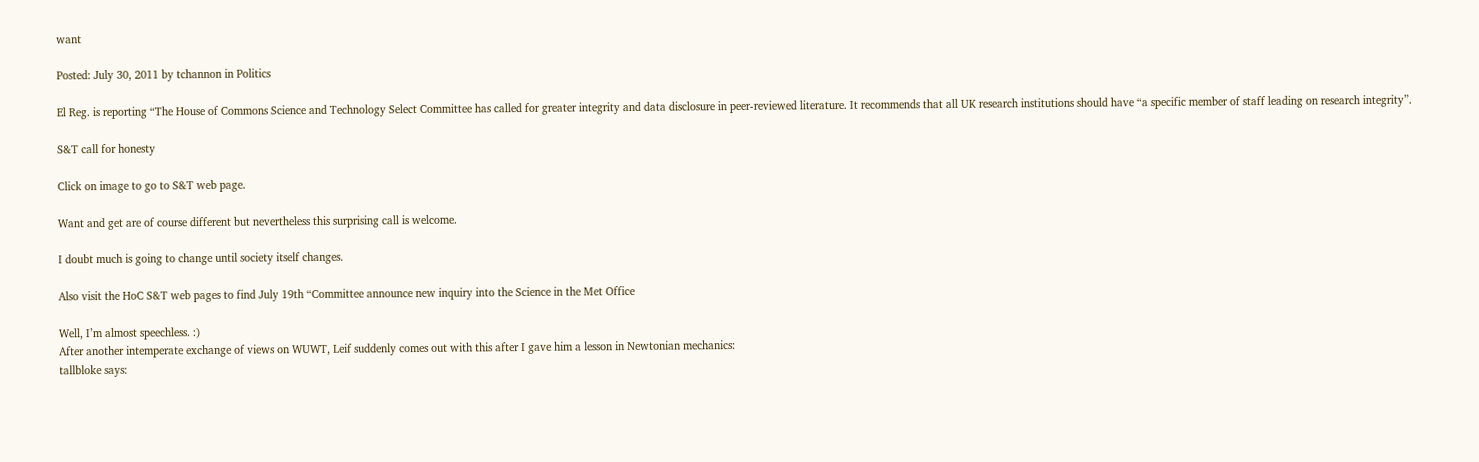want

Posted: July 30, 2011 by tchannon in Politics

El Reg. is reporting “The House of Commons Science and Technology Select Committee has called for greater integrity and data disclosure in peer-reviewed literature. It recommends that all UK research institutions should have “a specific member of staff leading on research integrity”.

S&T call for honesty

Click on image to go to S&T web page.

Want and get are of course different but nevertheless this surprising call is welcome.

I doubt much is going to change until society itself changes.

Also visit the HoC S&T web pages to find July 19th “Committee announce new inquiry into the Science in the Met Office

Well, I’m almost speechless. :)
After another intemperate exchange of views on WUWT, Leif suddenly comes out with this after I gave him a lesson in Newtonian mechanics:
tallbloke says: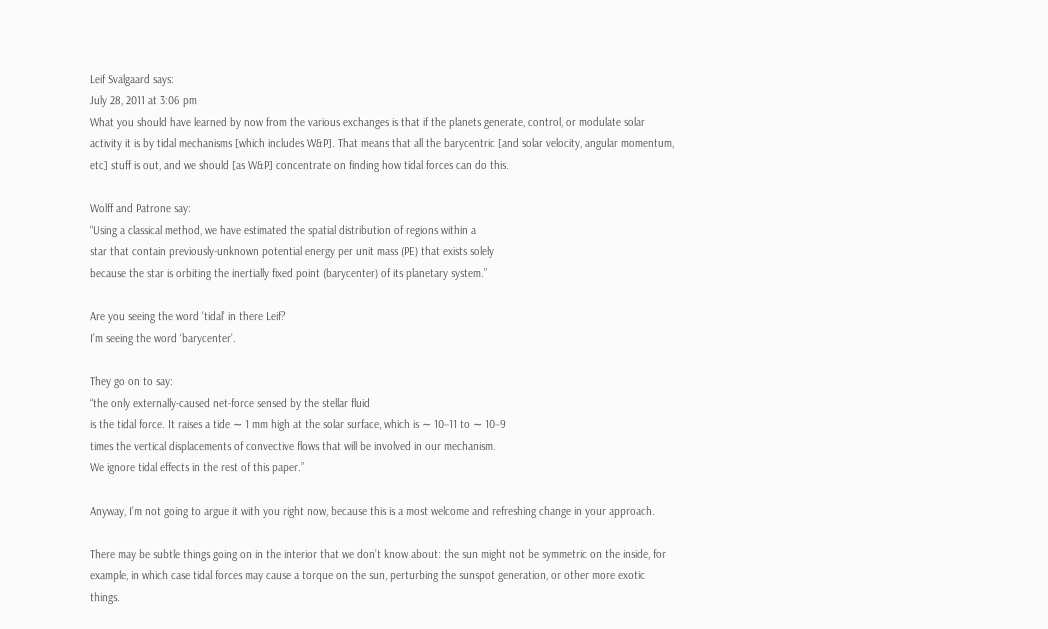Leif Svalgaard says:
July 28, 2011 at 3:06 pm
What you should have learned by now from the various exchanges is that if the planets generate, control, or modulate solar activity it is by tidal mechanisms [which includes W&P]. That means that all the barycentric [and solar velocity, angular momentum, etc] stuff is out, and we should [as W&P] concentrate on finding how tidal forces can do this.

Wolff and Patrone say:
“Using a classical method, we have estimated the spatial distribution of regions within a
star that contain previously-unknown potential energy per unit mass (PE) that exists solely
because the star is orbiting the inertially fixed point (barycenter) of its planetary system.”

Are you seeing the word ‘tidal’ in there Leif?
I’m seeing the word ‘barycenter’.

They go on to say:
“the only externally-caused net-force sensed by the stellar fluid
is the tidal force. It raises a tide ∼ 1 mm high at the solar surface, which is ∼ 10−11 to ∼ 10−9
times the vertical displacements of convective flows that will be involved in our mechanism.
We ignore tidal effects in the rest of this paper.”

Anyway, I’m not going to argue it with you right now, because this is a most welcome and refreshing change in your approach.

There may be subtle things going on in the interior that we don’t know about: the sun might not be symmetric on the inside, for example, in which case tidal forces may cause a torque on the sun, perturbing the sunspot generation, or other more exotic things.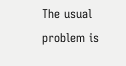The usual problem is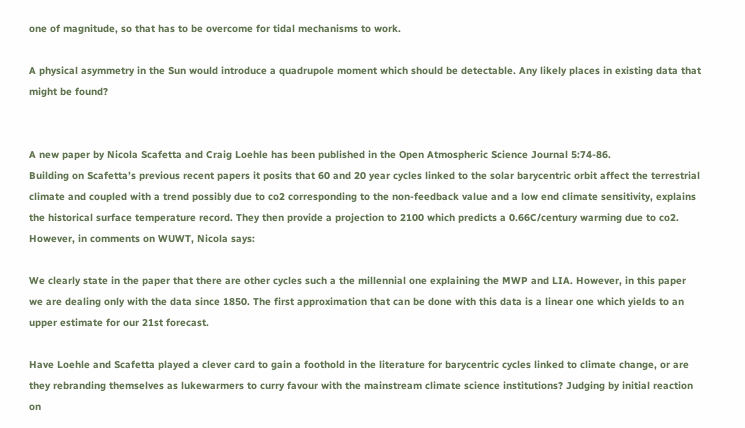one of magnitude, so that has to be overcome for tidal mechanisms to work.

A physical asymmetry in the Sun would introduce a quadrupole moment which should be detectable. Any likely places in existing data that might be found?


A new paper by Nicola Scafetta and Craig Loehle has been published in the Open Atmospheric Science Journal 5:74-86.
Building on Scafetta’s previous recent papers it posits that 60 and 20 year cycles linked to the solar barycentric orbit affect the terrestrial climate and coupled with a trend possibly due to co2 corresponding to the non-feedback value and a low end climate sensitivity, explains the historical surface temperature record. They then provide a projection to 2100 which predicts a 0.66C/century warming due to co2. However, in comments on WUWT, Nicola says:

We clearly state in the paper that there are other cycles such a the millennial one explaining the MWP and LIA. However, in this paper we are dealing only with the data since 1850. The first approximation that can be done with this data is a linear one which yields to an upper estimate for our 21st forecast.

Have Loehle and Scafetta played a clever card to gain a foothold in the literature for barycentric cycles linked to climate change, or are they rebranding themselves as lukewarmers to curry favour with the mainstream climate science institutions? Judging by initial reaction on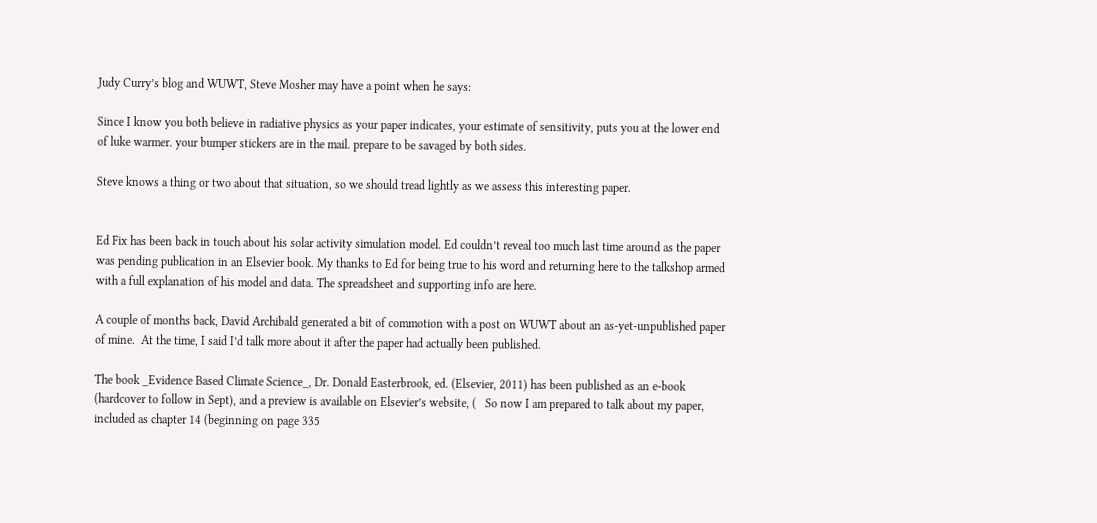Judy Curry’s blog and WUWT, Steve Mosher may have a point when he says:

Since I know you both believe in radiative physics as your paper indicates, your estimate of sensitivity, puts you at the lower end of luke warmer. your bumper stickers are in the mail. prepare to be savaged by both sides.

Steve knows a thing or two about that situation, so we should tread lightly as we assess this interesting paper.


Ed Fix has been back in touch about his solar activity simulation model. Ed couldn’t reveal too much last time around as the paper was pending publication in an Elsevier book. My thanks to Ed for being true to his word and returning here to the talkshop armed with a full explanation of his model and data. The spreadsheet and supporting info are here.

A couple of months back, David Archibald generated a bit of commotion with a post on WUWT about an as-yet-unpublished paper of mine.  At the time, I said I’d talk more about it after the paper had actually been published.

The book _Evidence Based Climate Science_, Dr. Donald Easterbrook, ed. (Elsevier, 2011) has been published as an e-book (hardcover to follow in Sept), and a preview is available on Elsevier’s website, (   So now I am prepared to talk about my paper, included as chapter 14 (beginning on page 335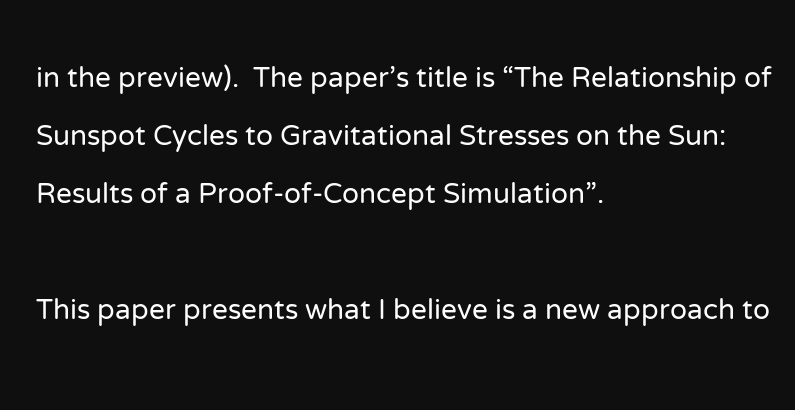in the preview).  The paper’s title is “The Relationship of Sunspot Cycles to Gravitational Stresses on the Sun: Results of a Proof-of-Concept Simulation”.

This paper presents what I believe is a new approach to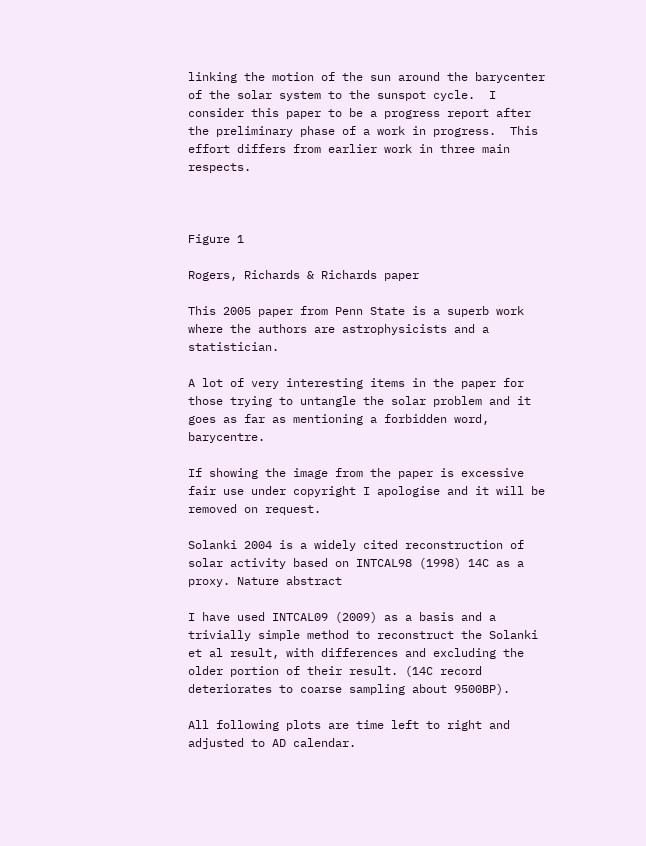linking the motion of the sun around the barycenter of the solar system to the sunspot cycle.  I consider this paper to be a progress report after the preliminary phase of a work in progress.  This effort differs from earlier work in three main respects.



Figure 1

Rogers, Richards & Richards paper

This 2005 paper from Penn State is a superb work where the authors are astrophysicists and a statistician.

A lot of very interesting items in the paper for those trying to untangle the solar problem and it goes as far as mentioning a forbidden word, barycentre.

If showing the image from the paper is excessive fair use under copyright I apologise and it will be removed on request.

Solanki 2004 is a widely cited reconstruction of solar activity based on INTCAL98 (1998) 14C as a proxy. Nature abstract

I have used INTCAL09 (2009) as a basis and a trivially simple method to reconstruct the Solanki et al result, with differences and excluding the older portion of their result. (14C record deteriorates to coarse sampling about 9500BP).

All following plots are time left to right and adjusted to AD calendar.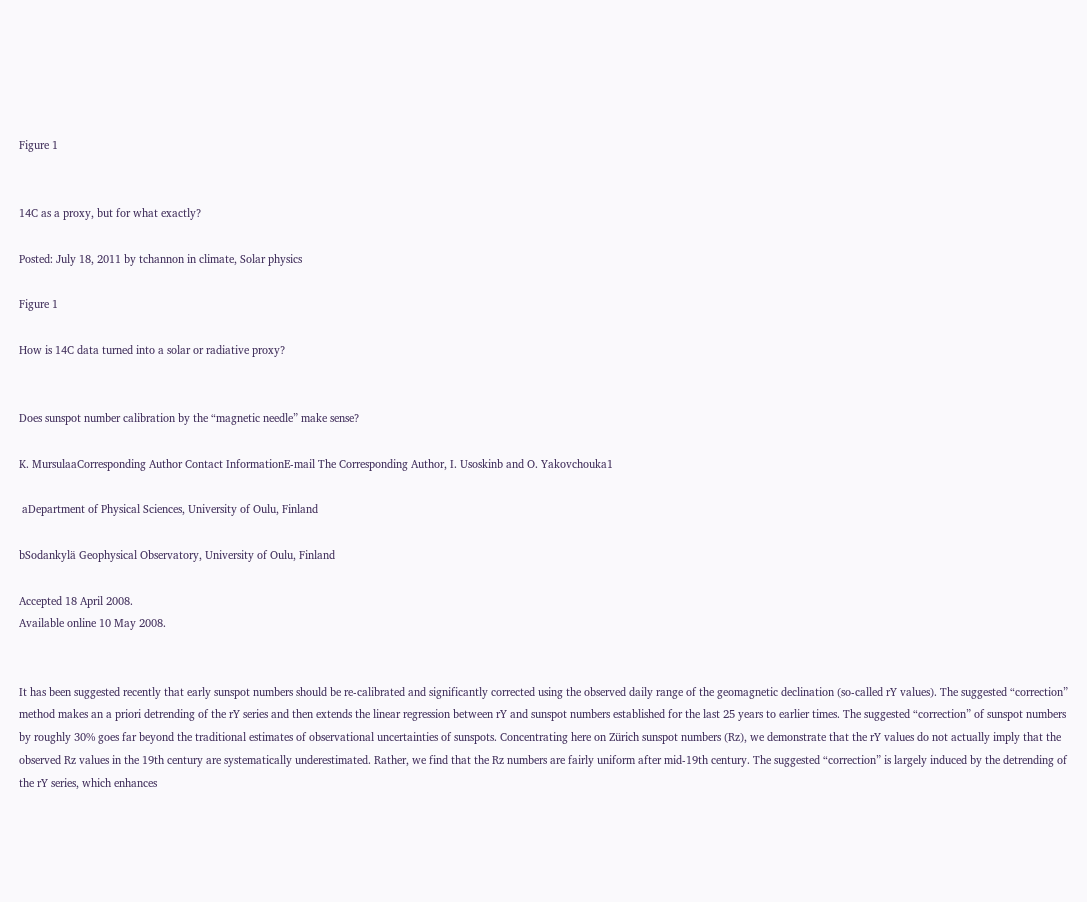Figure 1


14C as a proxy, but for what exactly?

Posted: July 18, 2011 by tchannon in climate, Solar physics

Figure 1

How is 14C data turned into a solar or radiative proxy?


Does sunspot number calibration by the “magnetic needle” make sense?

K. MursulaaCorresponding Author Contact InformationE-mail The Corresponding Author, I. Usoskinb and O. Yakovchouka1

 aDepartment of Physical Sciences, University of Oulu, Finland

bSodankylä Geophysical Observatory, University of Oulu, Finland

Accepted 18 April 2008.
Available online 10 May 2008.


It has been suggested recently that early sunspot numbers should be re-calibrated and significantly corrected using the observed daily range of the geomagnetic declination (so-called rY values). The suggested “correction” method makes an a priori detrending of the rY series and then extends the linear regression between rY and sunspot numbers established for the last 25 years to earlier times. The suggested “correction” of sunspot numbers by roughly 30% goes far beyond the traditional estimates of observational uncertainties of sunspots. Concentrating here on Zürich sunspot numbers (Rz), we demonstrate that the rY values do not actually imply that the observed Rz values in the 19th century are systematically underestimated. Rather, we find that the Rz numbers are fairly uniform after mid-19th century. The suggested “correction” is largely induced by the detrending of the rY series, which enhances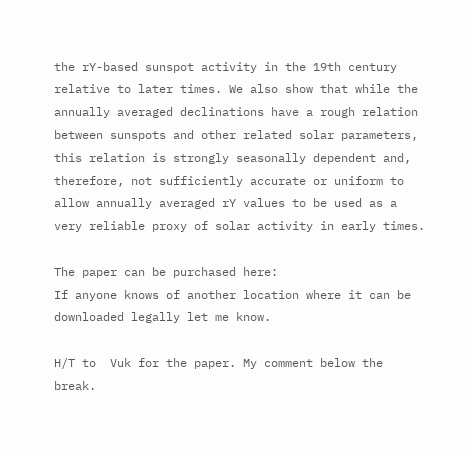the rY-based sunspot activity in the 19th century relative to later times. We also show that while the annually averaged declinations have a rough relation between sunspots and other related solar parameters, this relation is strongly seasonally dependent and, therefore, not sufficiently accurate or uniform to allow annually averaged rY values to be used as a very reliable proxy of solar activity in early times.

The paper can be purchased here:
If anyone knows of another location where it can be downloaded legally let me know.

H/T to  Vuk for the paper. My comment below the break.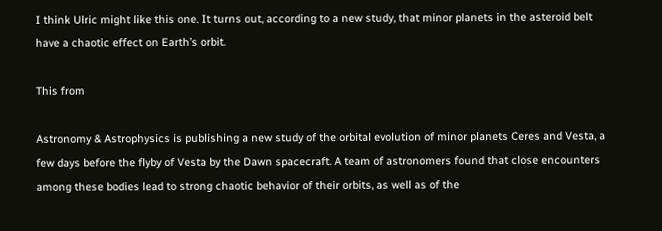I think Ulric might like this one. It turns out, according to a new study, that minor planets in the asteroid belt have a chaotic effect on Earth’s orbit.

This from

Astronomy & Astrophysics is publishing a new study of the orbital evolution of minor planets Ceres and Vesta, a few days before the flyby of Vesta by the Dawn spacecraft. A team of astronomers found that close encounters among these bodies lead to strong chaotic behavior of their orbits, as well as of the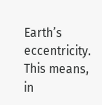Earth’s eccentricity. This means, in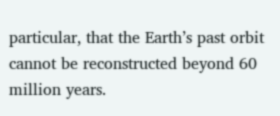particular, that the Earth’s past orbit cannot be reconstructed beyond 60 million years.